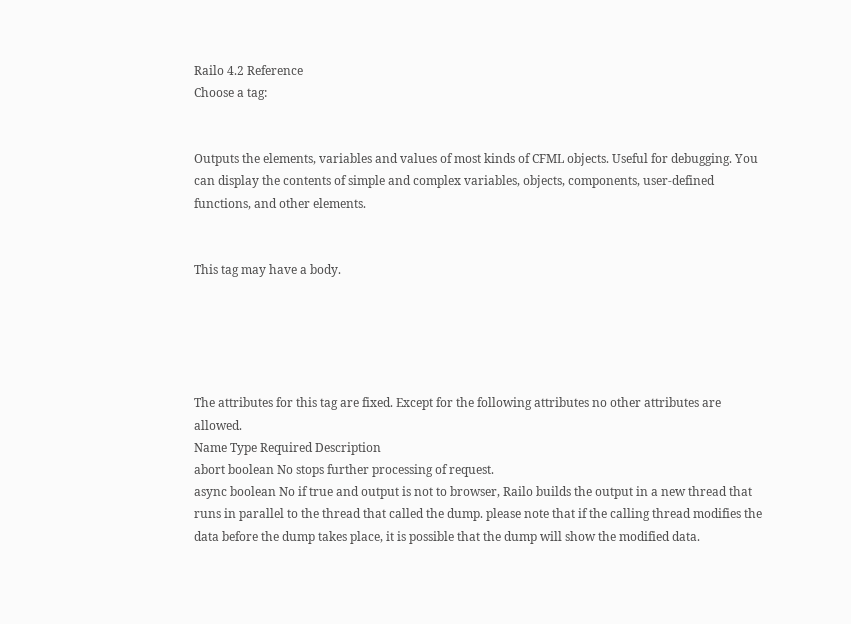Railo 4.2 Reference
Choose a tag:


Outputs the elements, variables and values of most kinds of CFML objects. Useful for debugging. You can display the contents of simple and complex variables, objects, components, user-defined functions, and other elements.


This tag may have a body.





The attributes for this tag are fixed. Except for the following attributes no other attributes are allowed.
Name Type Required Description
abort boolean No stops further processing of request.
async boolean No if true and output is not to browser, Railo builds the output in a new thread that runs in parallel to the thread that called the dump. please note that if the calling thread modifies the data before the dump takes place, it is possible that the dump will show the modified data.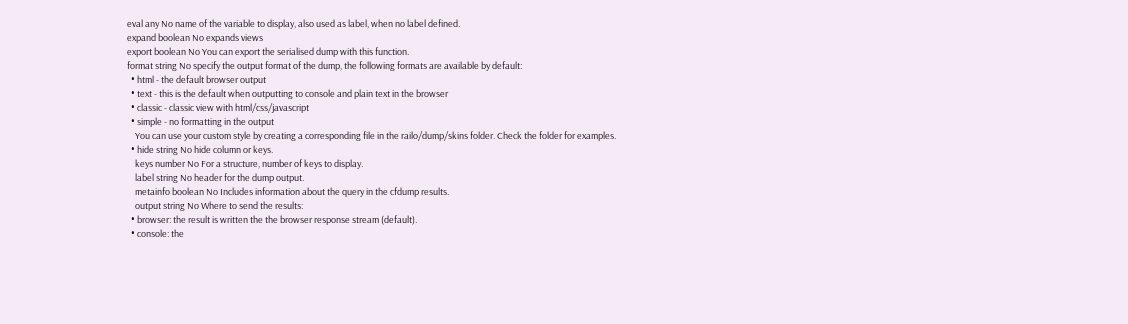eval any No name of the variable to display, also used as label, when no label defined.
expand boolean No expands views
export boolean No You can export the serialised dump with this function.
format string No specify the output format of the dump, the following formats are available by default:
  • html - the default browser output
  • text - this is the default when outputting to console and plain text in the browser
  • classic - classic view with html/css/javascript
  • simple - no formatting in the output
    You can use your custom style by creating a corresponding file in the railo/dump/skins folder. Check the folder for examples.
  • hide string No hide column or keys.
    keys number No For a structure, number of keys to display.
    label string No header for the dump output.
    metainfo boolean No Includes information about the query in the cfdump results.
    output string No Where to send the results:
  • browser: the result is written the the browser response stream (default).
  • console: the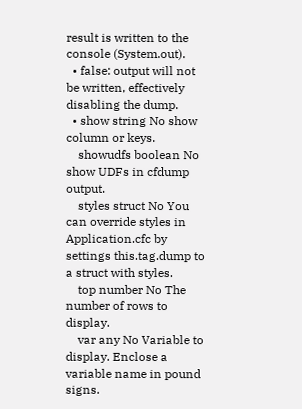result is written to the console (System.out).
  • false: output will not be written, effectively disabling the dump.
  • show string No show column or keys.
    showudfs boolean No show UDFs in cfdump output.
    styles struct No You can override styles in Application.cfc by settings this.tag.dump to a struct with styles.
    top number No The number of rows to display.
    var any No Variable to display. Enclose a variable name in pound signs.